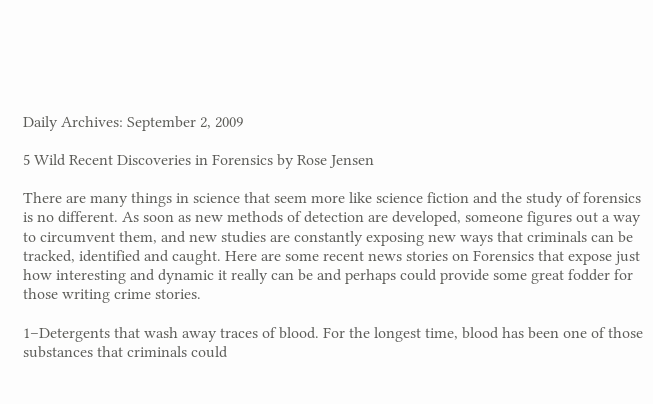Daily Archives: September 2, 2009

5 Wild Recent Discoveries in Forensics by Rose Jensen

There are many things in science that seem more like science fiction and the study of forensics is no different. As soon as new methods of detection are developed, someone figures out a way to circumvent them, and new studies are constantly exposing new ways that criminals can be tracked, identified and caught. Here are some recent news stories on Forensics that expose just how interesting and dynamic it really can be and perhaps could provide some great fodder for those writing crime stories.

1–Detergents that wash away traces of blood. For the longest time, blood has been one of those substances that criminals could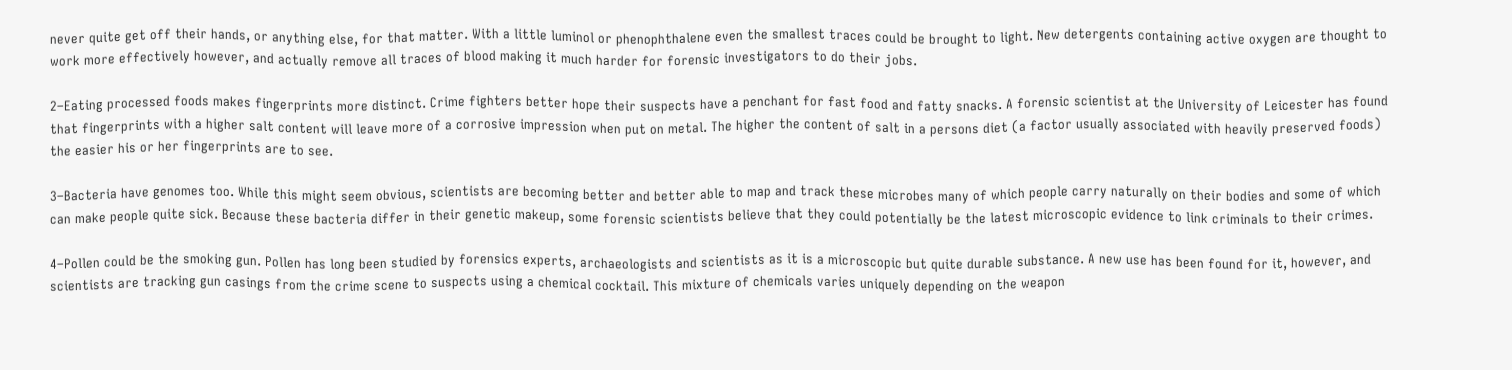never quite get off their hands, or anything else, for that matter. With a little luminol or phenophthalene even the smallest traces could be brought to light. New detergents containing active oxygen are thought to work more effectively however, and actually remove all traces of blood making it much harder for forensic investigators to do their jobs.

2–Eating processed foods makes fingerprints more distinct. Crime fighters better hope their suspects have a penchant for fast food and fatty snacks. A forensic scientist at the University of Leicester has found that fingerprints with a higher salt content will leave more of a corrosive impression when put on metal. The higher the content of salt in a persons diet (a factor usually associated with heavily preserved foods) the easier his or her fingerprints are to see.

3–Bacteria have genomes too. While this might seem obvious, scientists are becoming better and better able to map and track these microbes many of which people carry naturally on their bodies and some of which can make people quite sick. Because these bacteria differ in their genetic makeup, some forensic scientists believe that they could potentially be the latest microscopic evidence to link criminals to their crimes.

4–Pollen could be the smoking gun. Pollen has long been studied by forensics experts, archaeologists and scientists as it is a microscopic but quite durable substance. A new use has been found for it, however, and scientists are tracking gun casings from the crime scene to suspects using a chemical cocktail. This mixture of chemicals varies uniquely depending on the weapon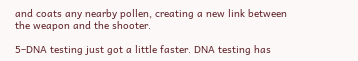and coats any nearby pollen, creating a new link between the weapon and the shooter.

5–DNA testing just got a little faster. DNA testing has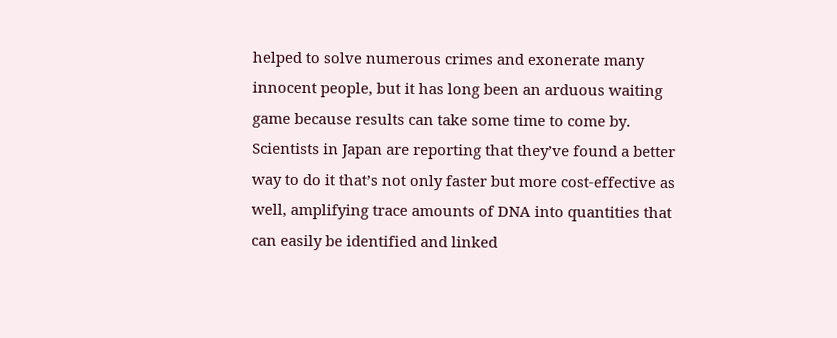helped to solve numerous crimes and exonerate many innocent people, but it has long been an arduous waiting game because results can take some time to come by. Scientists in Japan are reporting that they’ve found a better way to do it that’s not only faster but more cost-effective as well, amplifying trace amounts of DNA into quantities that can easily be identified and linked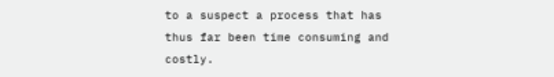to a suspect a process that has thus far been time consuming and costly.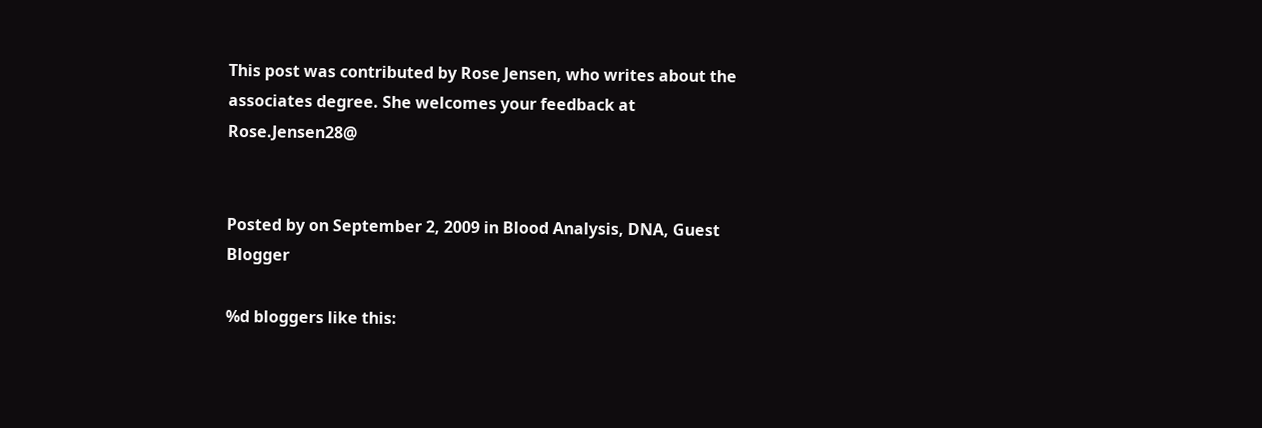This post was contributed by Rose Jensen, who writes about the associates degree. She welcomes your feedback at Rose.Jensen28@


Posted by on September 2, 2009 in Blood Analysis, DNA, Guest Blogger

%d bloggers like this: